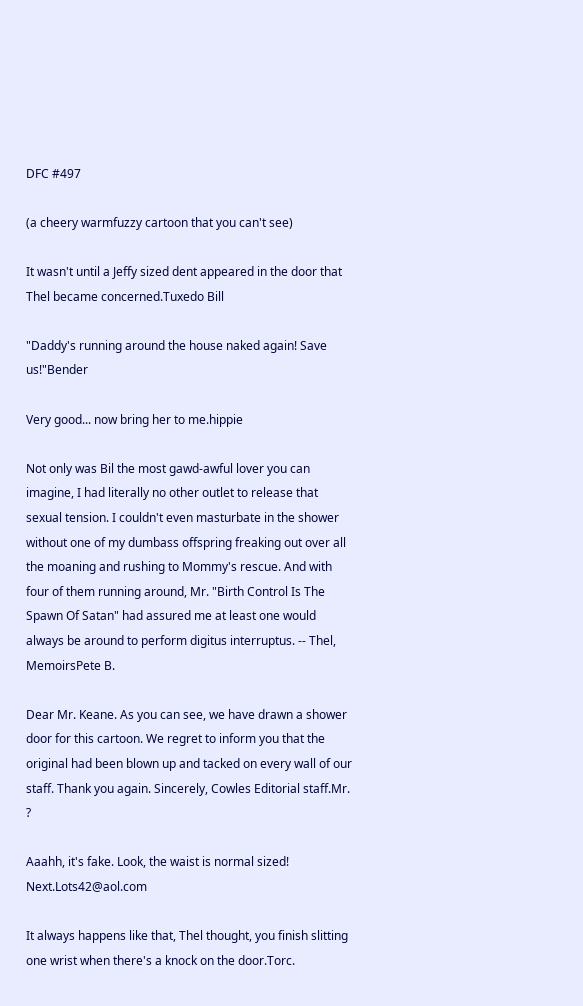DFC #497

(a cheery warmfuzzy cartoon that you can't see)

It wasn't until a Jeffy sized dent appeared in the door that Thel became concerned.Tuxedo Bill

"Daddy's running around the house naked again! Save us!"Bender

Very good... now bring her to me.hippie

Not only was Bil the most gawd-awful lover you can imagine, I had literally no other outlet to release that sexual tension. I couldn't even masturbate in the shower without one of my dumbass offspring freaking out over all the moaning and rushing to Mommy's rescue. And with four of them running around, Mr. "Birth Control Is The Spawn Of Satan" had assured me at least one would always be around to perform digitus interruptus. -- Thel, MemoirsPete B.

Dear Mr. Keane. As you can see, we have drawn a shower door for this cartoon. We regret to inform you that the original had been blown up and tacked on every wall of our staff. Thank you again. Sincerely, Cowles Editorial staff.Mr. ?

Aaahh, it's fake. Look, the waist is normal sized! Next.Lots42@aol.com

It always happens like that, Thel thought, you finish slitting one wrist when there's a knock on the door.Torc.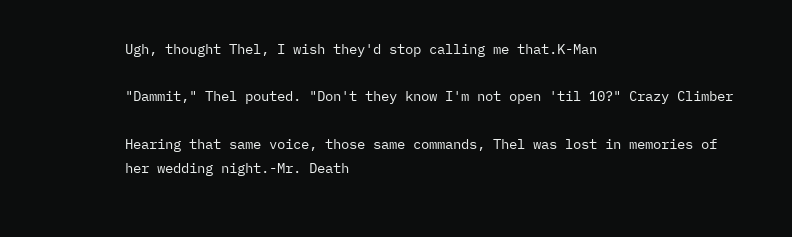Ugh, thought Thel, I wish they'd stop calling me that.K-Man

"Dammit," Thel pouted. "Don't they know I'm not open 'til 10?" Crazy Climber

Hearing that same voice, those same commands, Thel was lost in memories of her wedding night.-Mr. Death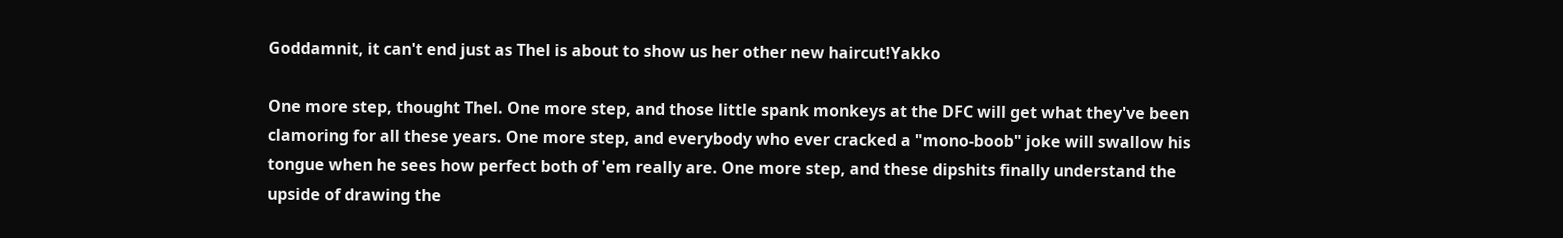Goddamnit, it can't end just as Thel is about to show us her other new haircut!Yakko

One more step, thought Thel. One more step, and those little spank monkeys at the DFC will get what they've been clamoring for all these years. One more step, and everybody who ever cracked a "mono-boob" joke will swallow his tongue when he sees how perfect both of 'em really are. One more step, and these dipshits finally understand the upside of drawing the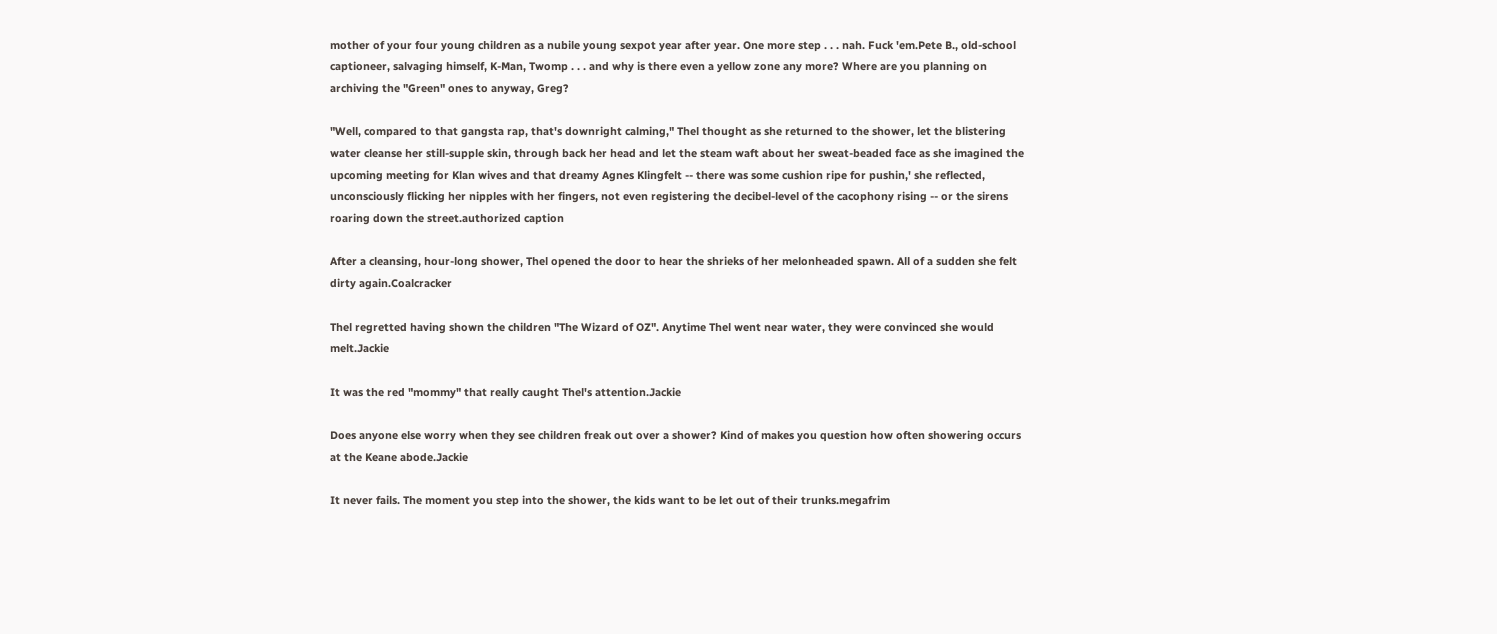mother of your four young children as a nubile young sexpot year after year. One more step . . . nah. Fuck 'em.Pete B., old-school captioneer, salvaging himself, K-Man, Twomp . . . and why is there even a yellow zone any more? Where are you planning on archiving the "Green" ones to anyway, Greg?

"Well, compared to that gangsta rap, that's downright calming," Thel thought as she returned to the shower, let the blistering water cleanse her still-supple skin, through back her head and let the steam waft about her sweat-beaded face as she imagined the upcoming meeting for Klan wives and that dreamy Agnes Klingfelt -- there was some cushion ripe for pushin,' she reflected, unconsciously flicking her nipples with her fingers, not even registering the decibel-level of the cacophony rising -- or the sirens roaring down the street.authorized caption

After a cleansing, hour-long shower, Thel opened the door to hear the shrieks of her melonheaded spawn. All of a sudden she felt dirty again.Coalcracker

Thel regretted having shown the children "The Wizard of OZ". Anytime Thel went near water, they were convinced she would melt.Jackie

It was the red "mommy" that really caught Thel's attention.Jackie

Does anyone else worry when they see children freak out over a shower? Kind of makes you question how often showering occurs at the Keane abode.Jackie

It never fails. The moment you step into the shower, the kids want to be let out of their trunks.megafrim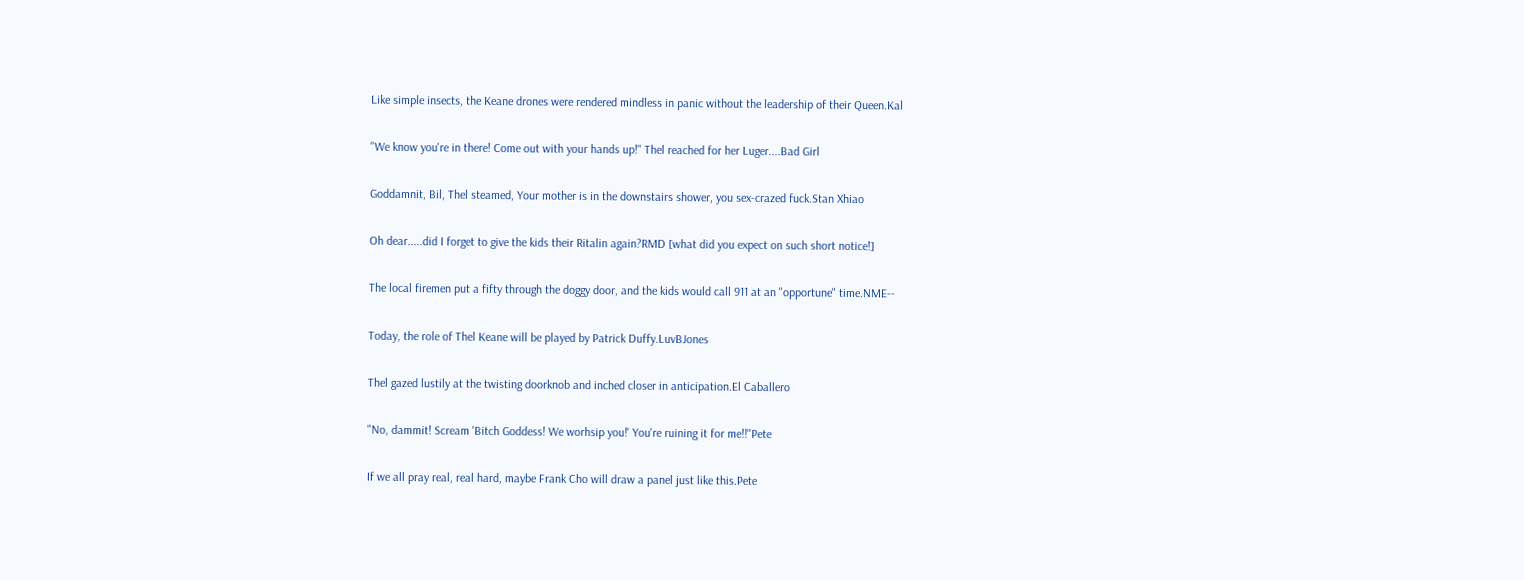Like simple insects, the Keane drones were rendered mindless in panic without the leadership of their Queen.Kal

"We know you're in there! Come out with your hands up!" Thel reached for her Luger....Bad Girl

Goddamnit, Bil, Thel steamed, Your mother is in the downstairs shower, you sex-crazed fuck.Stan Xhiao

Oh dear.....did I forget to give the kids their Ritalin again?RMD [what did you expect on such short notice!]

The local firemen put a fifty through the doggy door, and the kids would call 911 at an "opportune" time.NME--

Today, the role of Thel Keane will be played by Patrick Duffy.LuvBJones

Thel gazed lustily at the twisting doorknob and inched closer in anticipation.El Caballero

"No, dammit! Scream 'Bitch Goddess! We worhsip you!' You're ruining it for me!!"Pete

If we all pray real, real hard, maybe Frank Cho will draw a panel just like this.Pete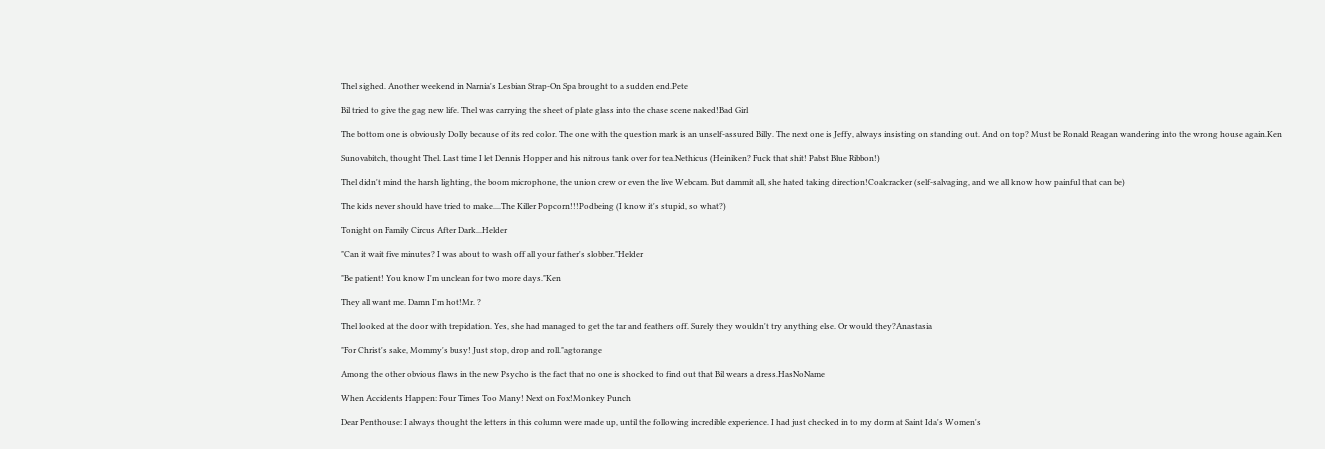Thel sighed. Another weekend in Narnia's Lesbian Strap-On Spa brought to a sudden end.Pete

Bil tried to give the gag new life. Thel was carrying the sheet of plate glass into the chase scene naked!Bad Girl

The bottom one is obviously Dolly because of its red color. The one with the question mark is an unself-assured Billy. The next one is Jeffy, always insisting on standing out. And on top? Must be Ronald Reagan wandering into the wrong house again.Ken

Sunovabitch, thought Thel. Last time I let Dennis Hopper and his nitrous tank over for tea.Nethicus (Heiniken? Fuck that shit! Pabst Blue Ribbon!)

Thel didn't mind the harsh lighting, the boom microphone, the union crew or even the live Webcam. But dammit all, she hated taking direction!Coalcracker (self-salvaging, and we all know how painful that can be)

The kids never should have tried to make....The Killer Popcorn!!!Podbeing (I know it's stupid, so what?)

Tonight on Family Circus After Dark...Helder

"Can it wait five minutes? I was about to wash off all your father's slobber."Helder

"Be patient! You know I'm unclean for two more days."Ken

They all want me. Damn I'm hot!Mr. ?

Thel looked at the door with trepidation. Yes, she had managed to get the tar and feathers off. Surely they wouldn't try anything else. Or would they?Anastasia

"For Christ's sake, Mommy's busy! Just stop, drop and roll."agtorange

Among the other obvious flaws in the new Psycho is the fact that no one is shocked to find out that Bil wears a dress.HasNoName

When Accidents Happen: Four Times Too Many! Next on Fox!Monkey Punch

Dear Penthouse: I always thought the letters in this column were made up, until the following incredible experience. I had just checked in to my dorm at Saint Ida's Women's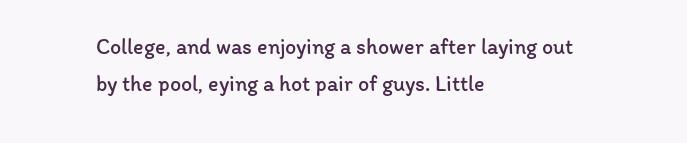College, and was enjoying a shower after laying out by the pool, eying a hot pair of guys. Little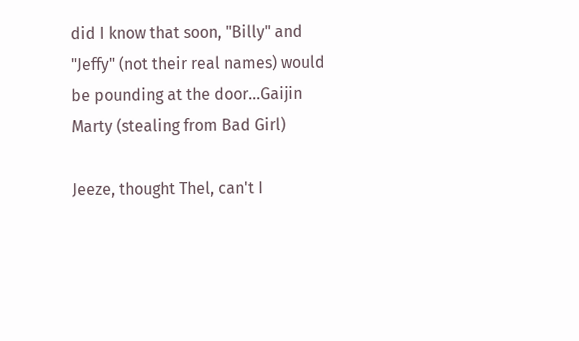did I know that soon, "Billy" and "Jeffy" (not their real names) would be pounding at the door...Gaijin Marty (stealing from Bad Girl)

Jeeze, thought Thel, can't I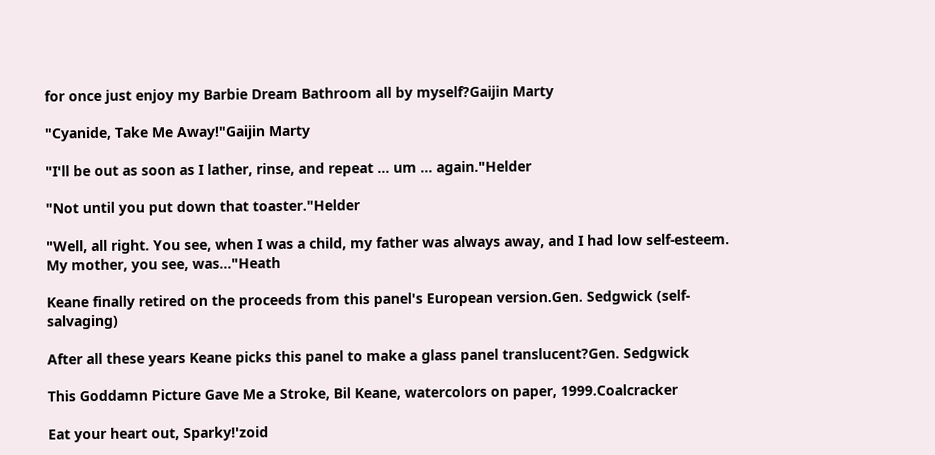for once just enjoy my Barbie Dream Bathroom all by myself?Gaijin Marty

"Cyanide, Take Me Away!"Gaijin Marty

"I'll be out as soon as I lather, rinse, and repeat ... um ... again."Helder

"Not until you put down that toaster."Helder

"Well, all right. You see, when I was a child, my father was always away, and I had low self-esteem. My mother, you see, was..."Heath

Keane finally retired on the proceeds from this panel's European version.Gen. Sedgwick (self-salvaging)

After all these years Keane picks this panel to make a glass panel translucent?Gen. Sedgwick

This Goddamn Picture Gave Me a Stroke, Bil Keane, watercolors on paper, 1999.Coalcracker

Eat your heart out, Sparky!'zoid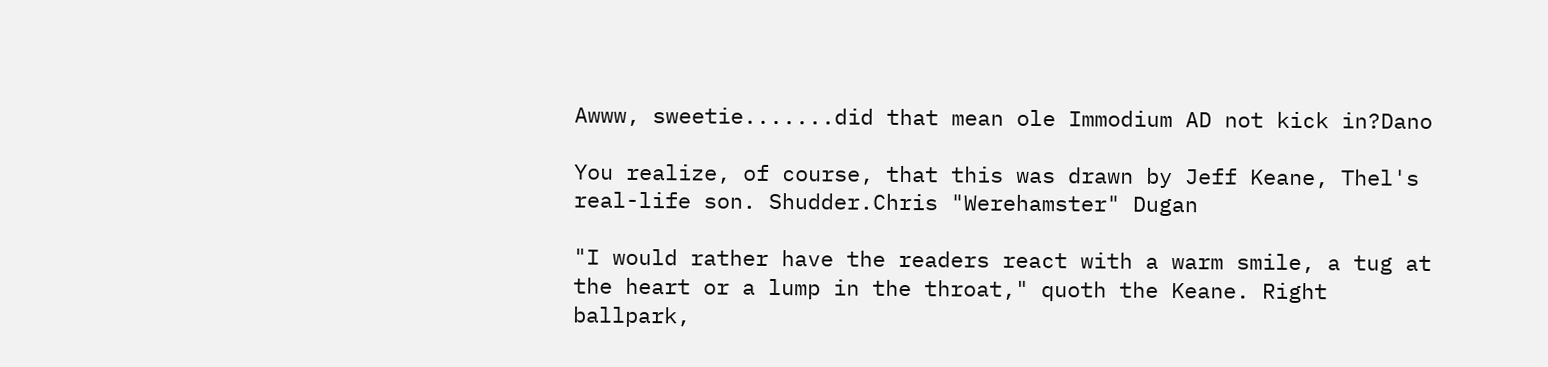Awww, sweetie.......did that mean ole Immodium AD not kick in?Dano

You realize, of course, that this was drawn by Jeff Keane, Thel's real-life son. Shudder.Chris "Werehamster" Dugan

"I would rather have the readers react with a warm smile, a tug at the heart or a lump in the throat," quoth the Keane. Right ballpark,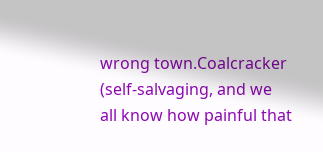wrong town.Coalcracker (self-salvaging, and we all know how painful that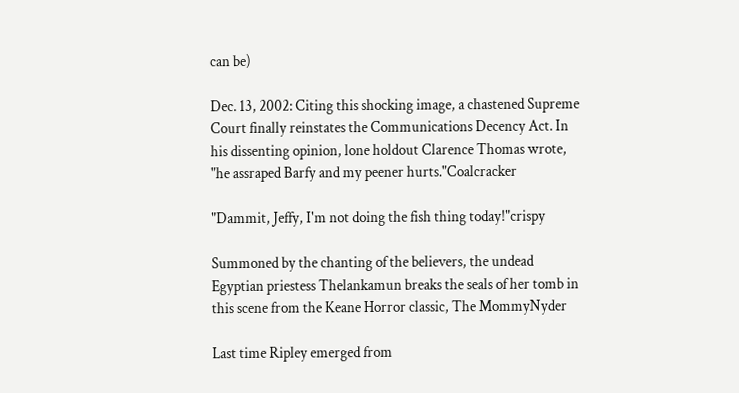can be)

Dec. 13, 2002: Citing this shocking image, a chastened Supreme Court finally reinstates the Communications Decency Act. In his dissenting opinion, lone holdout Clarence Thomas wrote, "he assraped Barfy and my peener hurts."Coalcracker

"Dammit, Jeffy, I'm not doing the fish thing today!"crispy

Summoned by the chanting of the believers, the undead Egyptian priestess Thelankamun breaks the seals of her tomb in this scene from the Keane Horror classic, The MommyNyder

Last time Ripley emerged from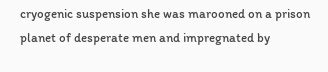cryogenic suspension she was marooned on a prison planet of desperate men and impregnated by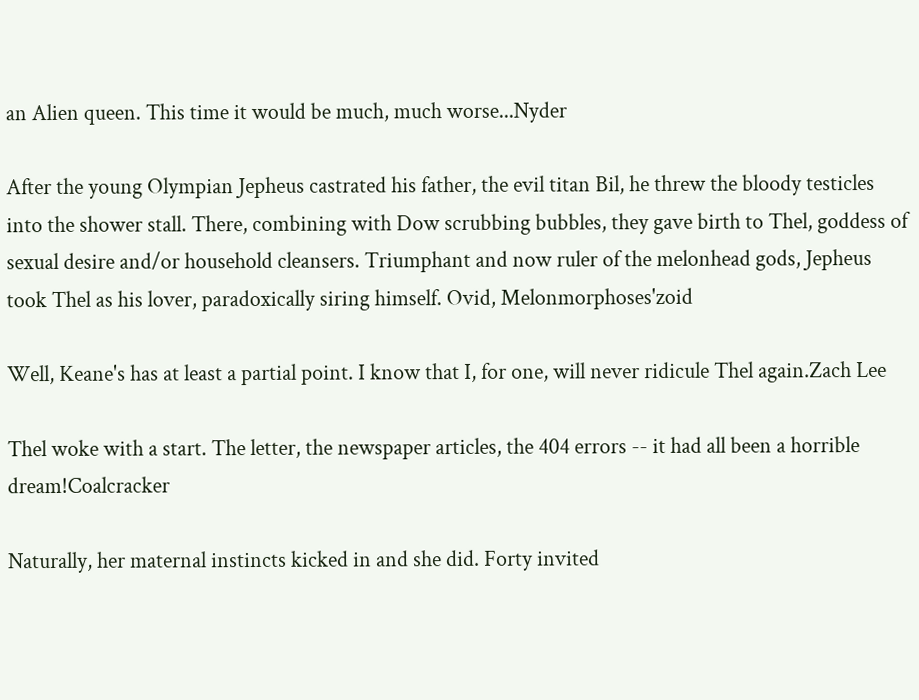an Alien queen. This time it would be much, much worse...Nyder

After the young Olympian Jepheus castrated his father, the evil titan Bil, he threw the bloody testicles into the shower stall. There, combining with Dow scrubbing bubbles, they gave birth to Thel, goddess of sexual desire and/or household cleansers. Triumphant and now ruler of the melonhead gods, Jepheus took Thel as his lover, paradoxically siring himself. Ovid, Melonmorphoses'zoid

Well, Keane's has at least a partial point. I know that I, for one, will never ridicule Thel again.Zach Lee

Thel woke with a start. The letter, the newspaper articles, the 404 errors -- it had all been a horrible dream!Coalcracker

Naturally, her maternal instincts kicked in and she did. Forty invited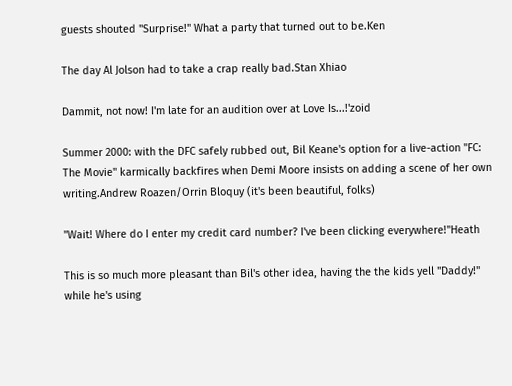guests shouted "Surprise!" What a party that turned out to be.Ken

The day Al Jolson had to take a crap really bad.Stan Xhiao

Dammit, not now! I'm late for an audition over at Love Is...!'zoid

Summer 2000: with the DFC safely rubbed out, Bil Keane's option for a live-action "FC: The Movie" karmically backfires when Demi Moore insists on adding a scene of her own writing.Andrew Roazen/Orrin Bloquy (it's been beautiful, folks)

"Wait! Where do I enter my credit card number? I've been clicking everywhere!"Heath

This is so much more pleasant than Bil's other idea, having the the kids yell "Daddy!" while he's using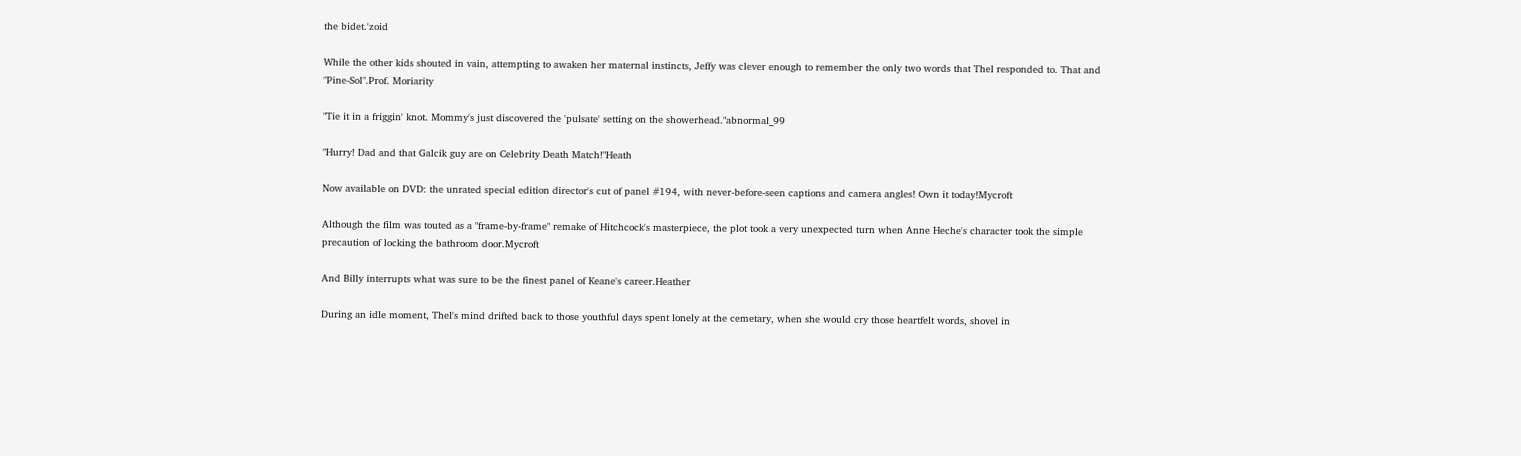the bidet.'zoid

While the other kids shouted in vain, attempting to awaken her maternal instincts, Jeffy was clever enough to remember the only two words that Thel responded to. That and "Pine-Sol".Prof. Moriarity

"Tie it in a friggin' knot. Mommy's just discovered the 'pulsate' setting on the showerhead."abnormal_99

"Hurry! Dad and that Galcik guy are on Celebrity Death Match!"Heath

Now available on DVD: the unrated special edition director's cut of panel #194, with never-before-seen captions and camera angles! Own it today!Mycroft

Although the film was touted as a "frame-by-frame" remake of Hitchcock's masterpiece, the plot took a very unexpected turn when Anne Heche's character took the simple precaution of locking the bathroom door.Mycroft

And Billy interrupts what was sure to be the finest panel of Keane's career.Heather

During an idle moment, Thel's mind drifted back to those youthful days spent lonely at the cemetary, when she would cry those heartfelt words, shovel in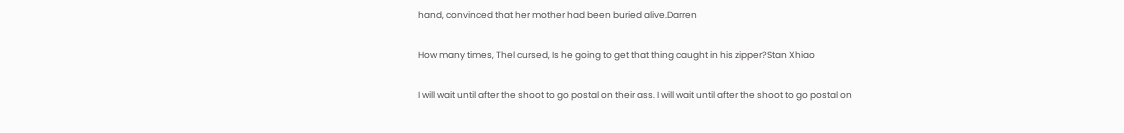hand, convinced that her mother had been buried alive.Darren

How many times, Thel cursed, Is he going to get that thing caught in his zipper?Stan Xhiao

I will wait until after the shoot to go postal on their ass. I will wait until after the shoot to go postal on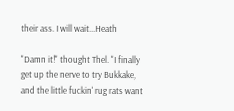their ass. I will wait...Heath

"Damn it!" thought Thel. "I finally get up the nerve to try Bukkake, and the little fuckin' rug rats want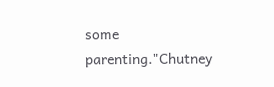some parenting."Chutney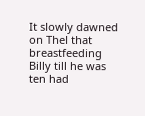It slowly dawned on Thel that breastfeeding Billy till he was ten had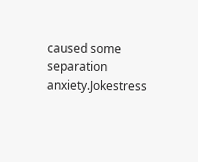caused some separation anxiety.Jokestress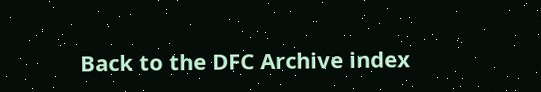Back to the DFC Archive index